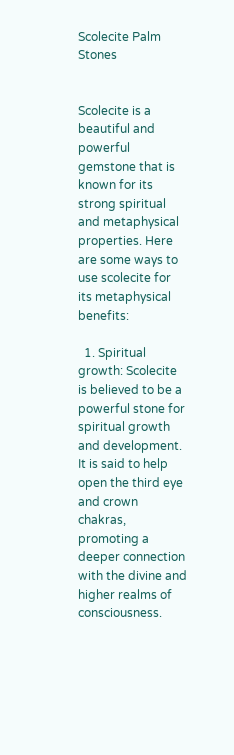Scolecite Palm Stones


Scolecite is a beautiful and powerful gemstone that is known for its strong spiritual and metaphysical properties. Here are some ways to use scolecite for its metaphysical benefits:

  1. Spiritual growth: Scolecite is believed to be a powerful stone for spiritual growth and development. It is said to help open the third eye and crown chakras, promoting a deeper connection with the divine and higher realms of consciousness.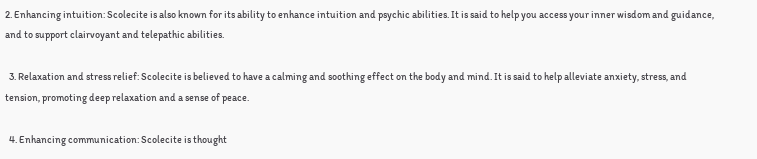2. Enhancing intuition: Scolecite is also known for its ability to enhance intuition and psychic abilities. It is said to help you access your inner wisdom and guidance, and to support clairvoyant and telepathic abilities.

  3. Relaxation and stress relief: Scolecite is believed to have a calming and soothing effect on the body and mind. It is said to help alleviate anxiety, stress, and tension, promoting deep relaxation and a sense of peace.

  4. Enhancing communication: Scolecite is thought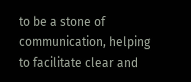to be a stone of communication, helping to facilitate clear and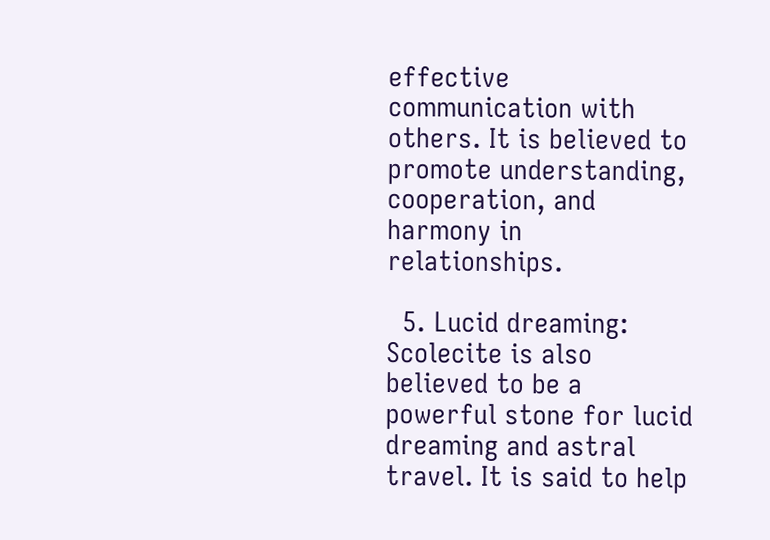effective communication with others. It is believed to promote understanding, cooperation, and harmony in relationships.

  5. Lucid dreaming: Scolecite is also believed to be a powerful stone for lucid dreaming and astral travel. It is said to help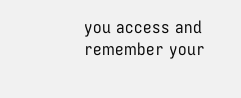you access and remember your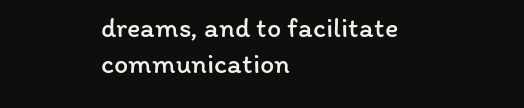dreams, and to facilitate communication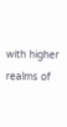with higher realms of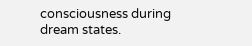consciousness during dream states.